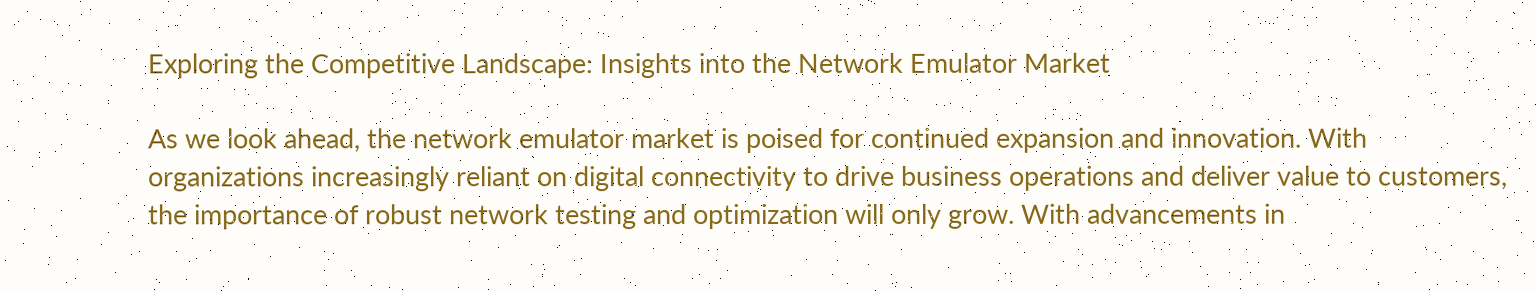Exploring the Competitive Landscape: Insights into the Network Emulator Market

As we look ahead, the network emulator market is poised for continued expansion and innovation. With organizations increasingly reliant on digital connectivity to drive business operations and deliver value to customers, the importance of robust network testing and optimization will only grow. With advancements in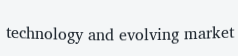technology and evolving market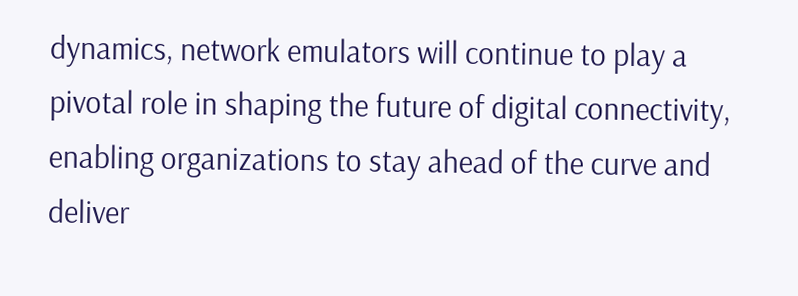dynamics, network emulators will continue to play a pivotal role in shaping the future of digital connectivity, enabling organizations to stay ahead of the curve and deliver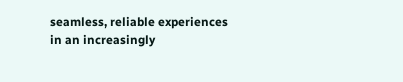seamless, reliable experiences in an increasingly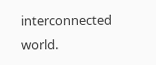interconnected world.